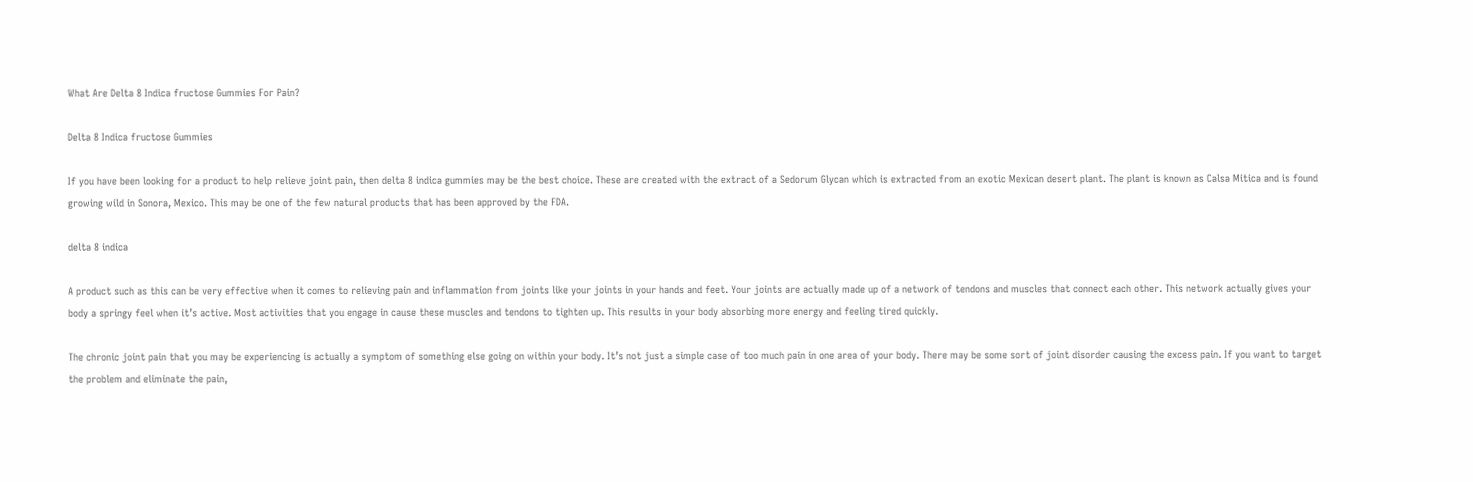What Are Delta 8 Indica fructose Gummies For Pain?

Delta 8 Indica fructose Gummies

If you have been looking for a product to help relieve joint pain, then delta 8 indica gummies may be the best choice. These are created with the extract of a Sedorum Glycan which is extracted from an exotic Mexican desert plant. The plant is known as Calsa Mitica and is found growing wild in Sonora, Mexico. This may be one of the few natural products that has been approved by the FDA.

delta 8 indica

A product such as this can be very effective when it comes to relieving pain and inflammation from joints like your joints in your hands and feet. Your joints are actually made up of a network of tendons and muscles that connect each other. This network actually gives your body a springy feel when it’s active. Most activities that you engage in cause these muscles and tendons to tighten up. This results in your body absorbing more energy and feeling tired quickly.

The chronic joint pain that you may be experiencing is actually a symptom of something else going on within your body. It’s not just a simple case of too much pain in one area of your body. There may be some sort of joint disorder causing the excess pain. If you want to target the problem and eliminate the pain,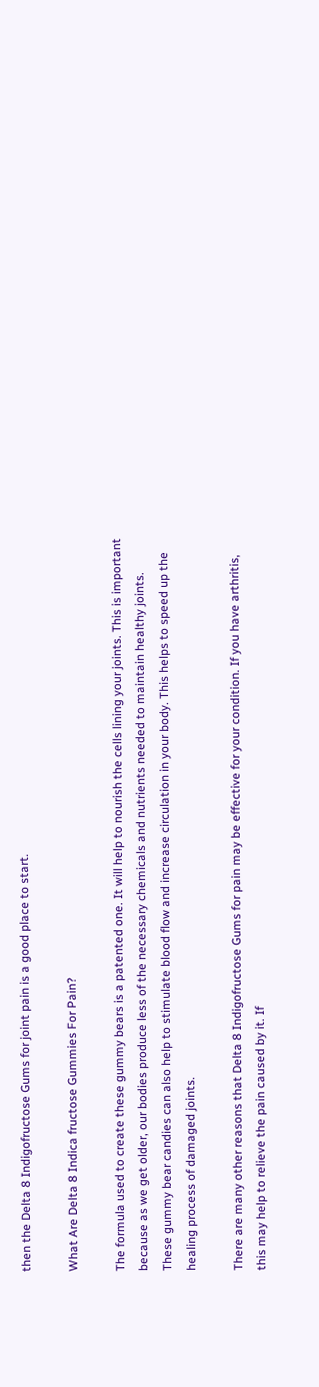then the Delta 8 Indigofructose Gums for joint pain is a good place to start.

What Are Delta 8 Indica fructose Gummies For Pain?

The formula used to create these gummy bears is a patented one. It will help to nourish the cells lining your joints. This is important because as we get older, our bodies produce less of the necessary chemicals and nutrients needed to maintain healthy joints. These gummy bear candies can also help to stimulate blood flow and increase circulation in your body. This helps to speed up the healing process of damaged joints.

There are many other reasons that Delta 8 Indigofructose Gums for pain may be effective for your condition. If you have arthritis, this may help to relieve the pain caused by it. If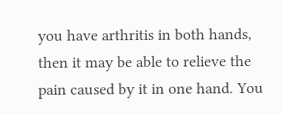you have arthritis in both hands, then it may be able to relieve the pain caused by it in one hand. You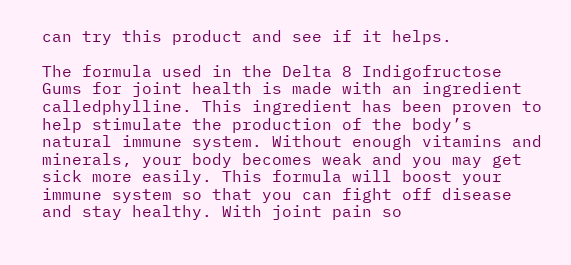can try this product and see if it helps.

The formula used in the Delta 8 Indigofructose Gums for joint health is made with an ingredient calledphylline. This ingredient has been proven to help stimulate the production of the body’s natural immune system. Without enough vitamins and minerals, your body becomes weak and you may get sick more easily. This formula will boost your immune system so that you can fight off disease and stay healthy. With joint pain so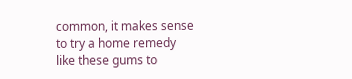common, it makes sense to try a home remedy like these gums to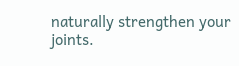naturally strengthen your joints.